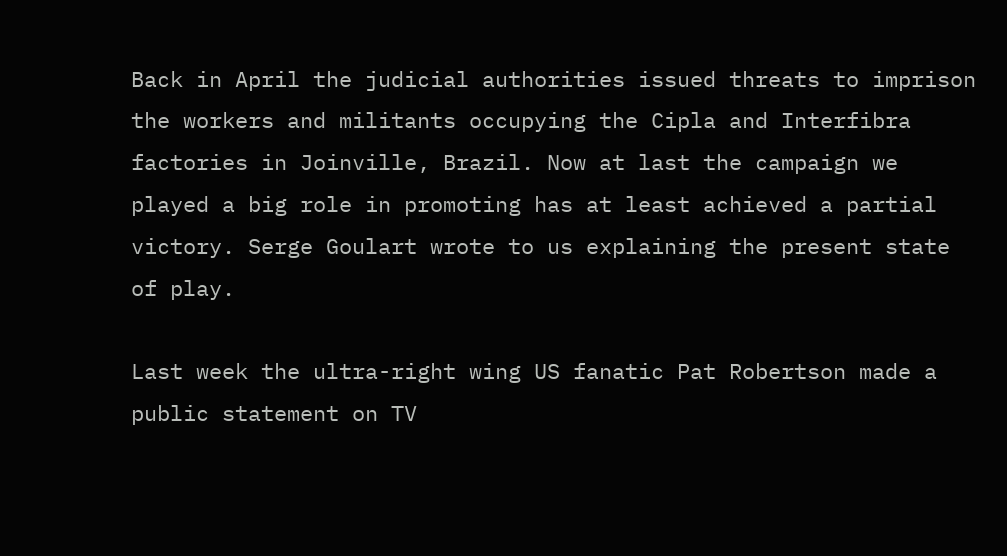Back in April the judicial authorities issued threats to imprison the workers and militants occupying the Cipla and Interfibra factories in Joinville, Brazil. Now at last the campaign we played a big role in promoting has at least achieved a partial victory. Serge Goulart wrote to us explaining the present state of play.

Last week the ultra-right wing US fanatic Pat Robertson made a public statement on TV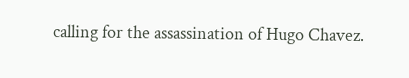calling for the assassination of Hugo Chavez.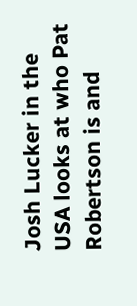Josh Lucker in the USA looks at who Pat Robertson is and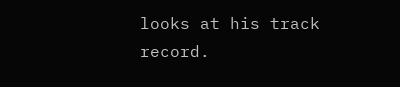looks at his track record.